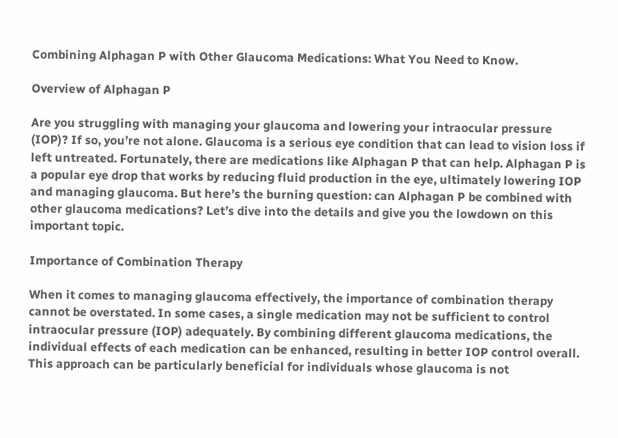Combining Alphagan P with Other Glaucoma Medications: What You Need to Know.

Overview of Alphagan P

Are you struggling with managing your glaucoma and lowering your intraocular pressure (IOP)? If so, you’re not alone. Glaucoma is a serious eye condition that can lead to vision loss if left untreated. Fortunately, there are medications like Alphagan P that can help. Alphagan P is a popular eye drop that works by reducing fluid production in the eye, ultimately lowering IOP and managing glaucoma. But here’s the burning question: can Alphagan P be combined with other glaucoma medications? Let’s dive into the details and give you the lowdown on this important topic.

Importance of Combination Therapy

When it comes to managing glaucoma effectively, the importance of combination therapy cannot be overstated. In some cases, a single medication may not be sufficient to control intraocular pressure (IOP) adequately. By combining different glaucoma medications, the individual effects of each medication can be enhanced, resulting in better IOP control overall. This approach can be particularly beneficial for individuals whose glaucoma is not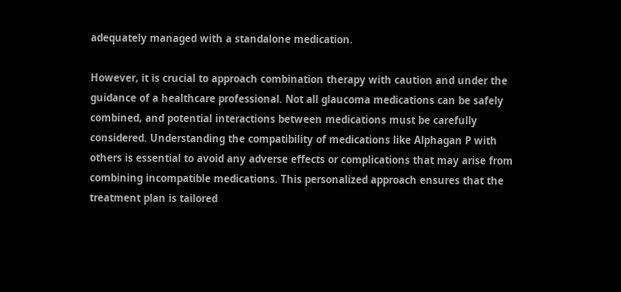adequately managed with a standalone medication.

However, it is crucial to approach combination therapy with caution and under the guidance of a healthcare professional. Not all glaucoma medications can be safely combined, and potential interactions between medications must be carefully considered. Understanding the compatibility of medications like Alphagan P with others is essential to avoid any adverse effects or complications that may arise from combining incompatible medications. This personalized approach ensures that the treatment plan is tailored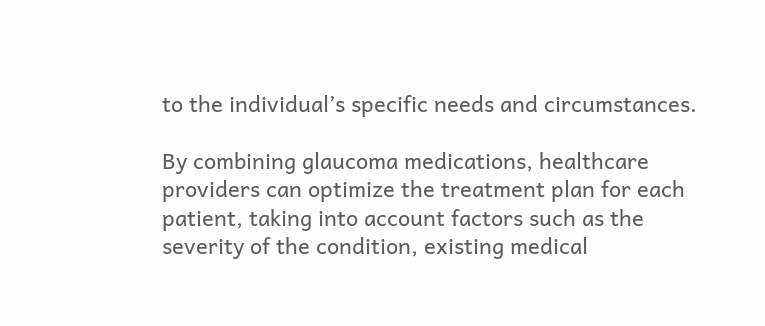to the individual’s specific needs and circumstances.

By combining glaucoma medications, healthcare providers can optimize the treatment plan for each patient, taking into account factors such as the severity of the condition, existing medical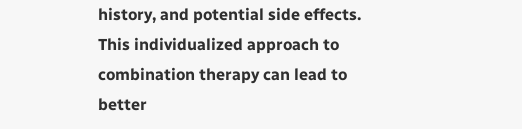history, and potential side effects. This individualized approach to combination therapy can lead to better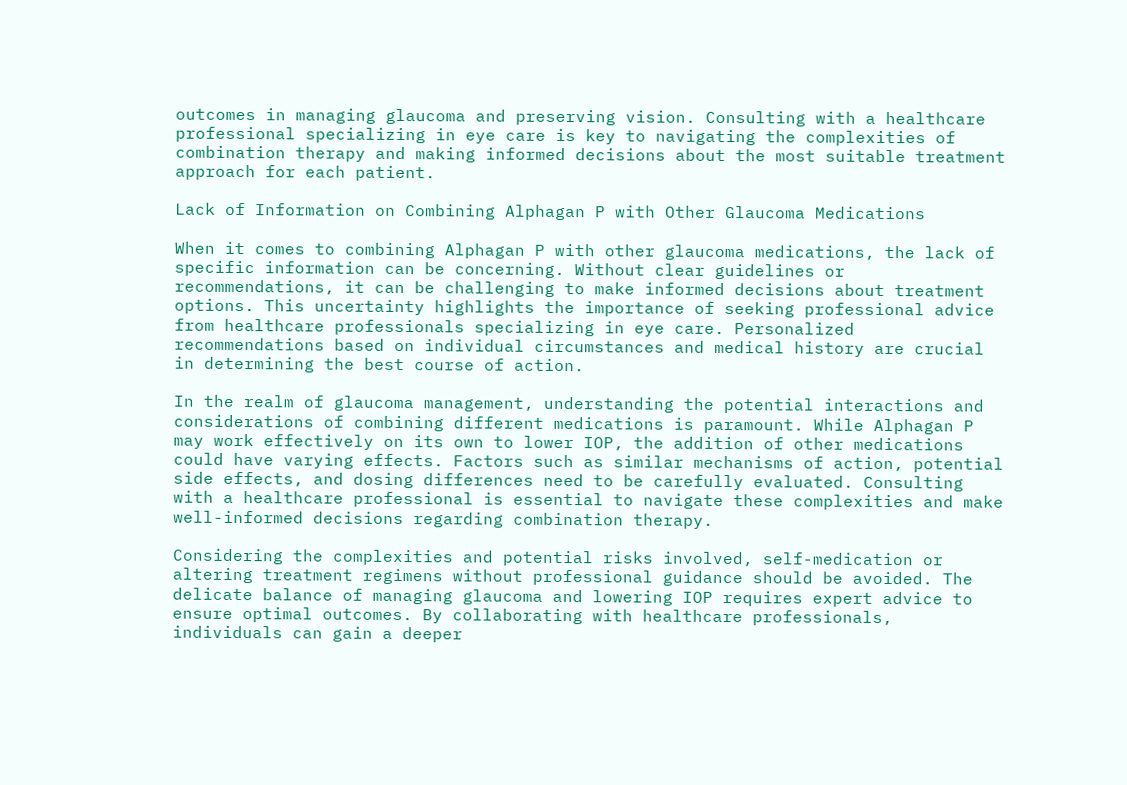outcomes in managing glaucoma and preserving vision. Consulting with a healthcare professional specializing in eye care is key to navigating the complexities of combination therapy and making informed decisions about the most suitable treatment approach for each patient.

Lack of Information on Combining Alphagan P with Other Glaucoma Medications

When it comes to combining Alphagan P with other glaucoma medications, the lack of specific information can be concerning. Without clear guidelines or recommendations, it can be challenging to make informed decisions about treatment options. This uncertainty highlights the importance of seeking professional advice from healthcare professionals specializing in eye care. Personalized recommendations based on individual circumstances and medical history are crucial in determining the best course of action.

In the realm of glaucoma management, understanding the potential interactions and considerations of combining different medications is paramount. While Alphagan P may work effectively on its own to lower IOP, the addition of other medications could have varying effects. Factors such as similar mechanisms of action, potential side effects, and dosing differences need to be carefully evaluated. Consulting with a healthcare professional is essential to navigate these complexities and make well-informed decisions regarding combination therapy.

Considering the complexities and potential risks involved, self-medication or altering treatment regimens without professional guidance should be avoided. The delicate balance of managing glaucoma and lowering IOP requires expert advice to ensure optimal outcomes. By collaborating with healthcare professionals, individuals can gain a deeper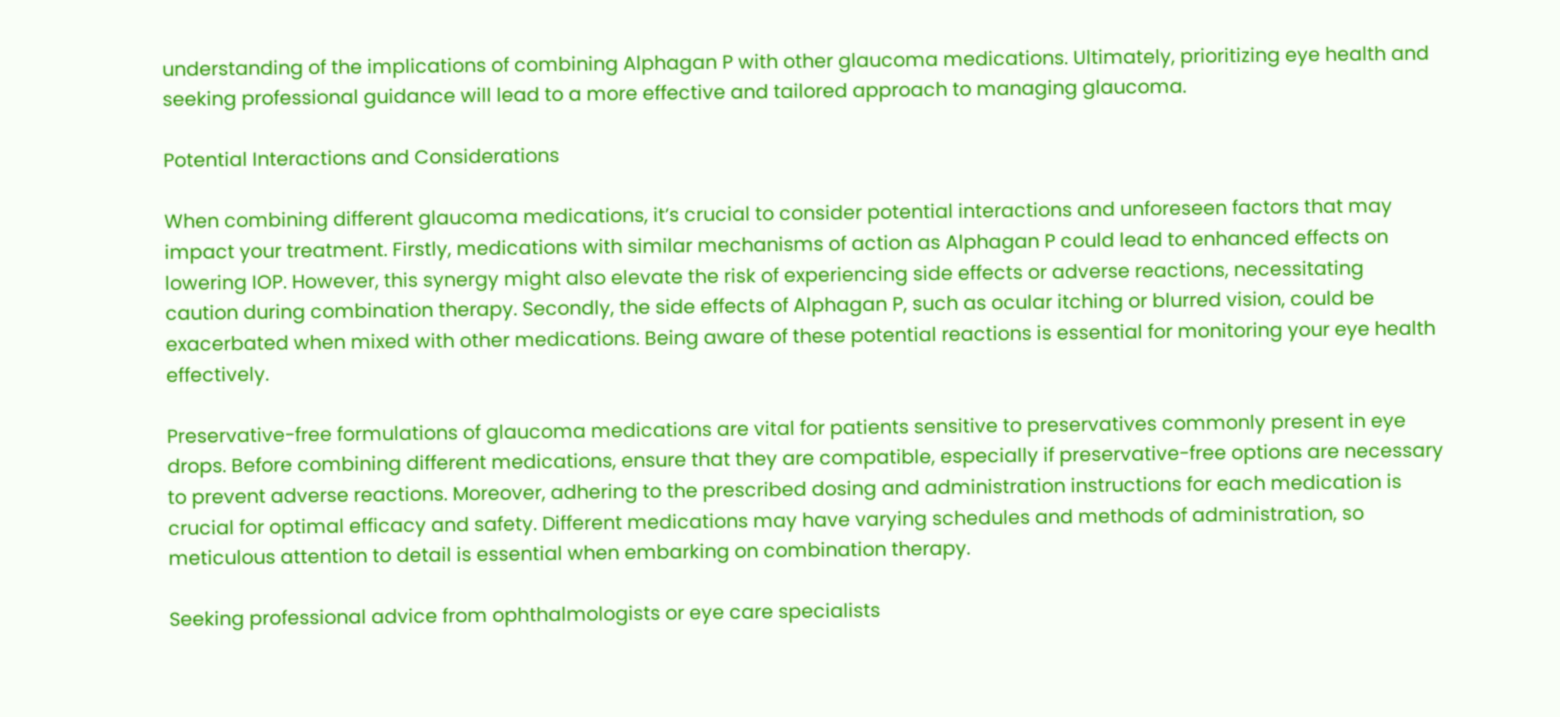understanding of the implications of combining Alphagan P with other glaucoma medications. Ultimately, prioritizing eye health and seeking professional guidance will lead to a more effective and tailored approach to managing glaucoma.

Potential Interactions and Considerations

When combining different glaucoma medications, it’s crucial to consider potential interactions and unforeseen factors that may impact your treatment. Firstly, medications with similar mechanisms of action as Alphagan P could lead to enhanced effects on lowering IOP. However, this synergy might also elevate the risk of experiencing side effects or adverse reactions, necessitating caution during combination therapy. Secondly, the side effects of Alphagan P, such as ocular itching or blurred vision, could be exacerbated when mixed with other medications. Being aware of these potential reactions is essential for monitoring your eye health effectively.

Preservative-free formulations of glaucoma medications are vital for patients sensitive to preservatives commonly present in eye drops. Before combining different medications, ensure that they are compatible, especially if preservative-free options are necessary to prevent adverse reactions. Moreover, adhering to the prescribed dosing and administration instructions for each medication is crucial for optimal efficacy and safety. Different medications may have varying schedules and methods of administration, so meticulous attention to detail is essential when embarking on combination therapy.

Seeking professional advice from ophthalmologists or eye care specialists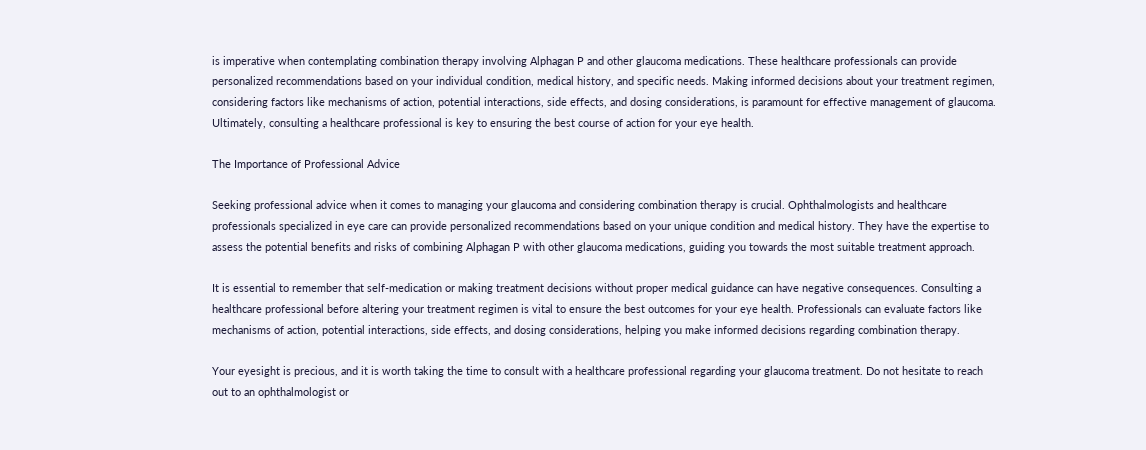is imperative when contemplating combination therapy involving Alphagan P and other glaucoma medications. These healthcare professionals can provide personalized recommendations based on your individual condition, medical history, and specific needs. Making informed decisions about your treatment regimen, considering factors like mechanisms of action, potential interactions, side effects, and dosing considerations, is paramount for effective management of glaucoma. Ultimately, consulting a healthcare professional is key to ensuring the best course of action for your eye health.

The Importance of Professional Advice

Seeking professional advice when it comes to managing your glaucoma and considering combination therapy is crucial. Ophthalmologists and healthcare professionals specialized in eye care can provide personalized recommendations based on your unique condition and medical history. They have the expertise to assess the potential benefits and risks of combining Alphagan P with other glaucoma medications, guiding you towards the most suitable treatment approach.

It is essential to remember that self-medication or making treatment decisions without proper medical guidance can have negative consequences. Consulting a healthcare professional before altering your treatment regimen is vital to ensure the best outcomes for your eye health. Professionals can evaluate factors like mechanisms of action, potential interactions, side effects, and dosing considerations, helping you make informed decisions regarding combination therapy.

Your eyesight is precious, and it is worth taking the time to consult with a healthcare professional regarding your glaucoma treatment. Do not hesitate to reach out to an ophthalmologist or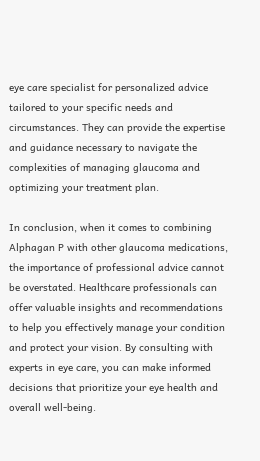eye care specialist for personalized advice tailored to your specific needs and circumstances. They can provide the expertise and guidance necessary to navigate the complexities of managing glaucoma and optimizing your treatment plan.

In conclusion, when it comes to combining Alphagan P with other glaucoma medications, the importance of professional advice cannot be overstated. Healthcare professionals can offer valuable insights and recommendations to help you effectively manage your condition and protect your vision. By consulting with experts in eye care, you can make informed decisions that prioritize your eye health and overall well-being.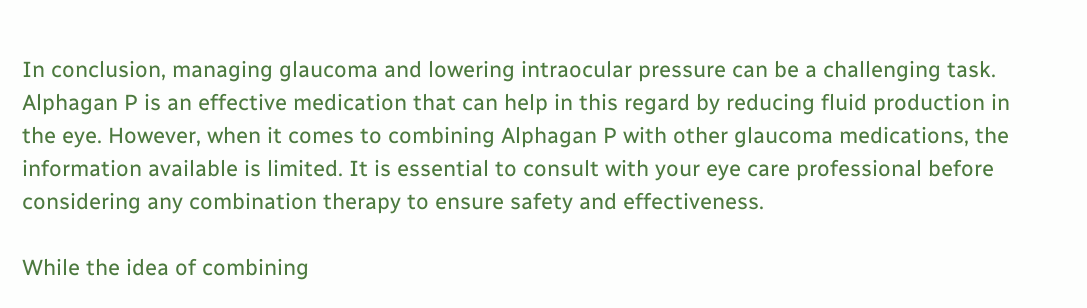In conclusion, managing glaucoma and lowering intraocular pressure can be a challenging task. Alphagan P is an effective medication that can help in this regard by reducing fluid production in the eye. However, when it comes to combining Alphagan P with other glaucoma medications, the information available is limited. It is essential to consult with your eye care professional before considering any combination therapy to ensure safety and effectiveness.

While the idea of combining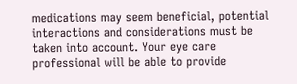medications may seem beneficial, potential interactions and considerations must be taken into account. Your eye care professional will be able to provide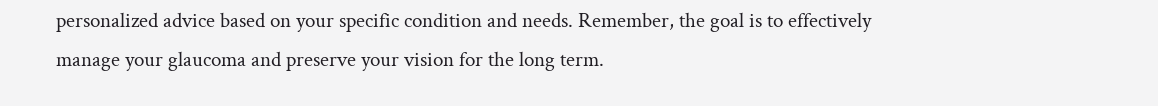personalized advice based on your specific condition and needs. Remember, the goal is to effectively manage your glaucoma and preserve your vision for the long term.